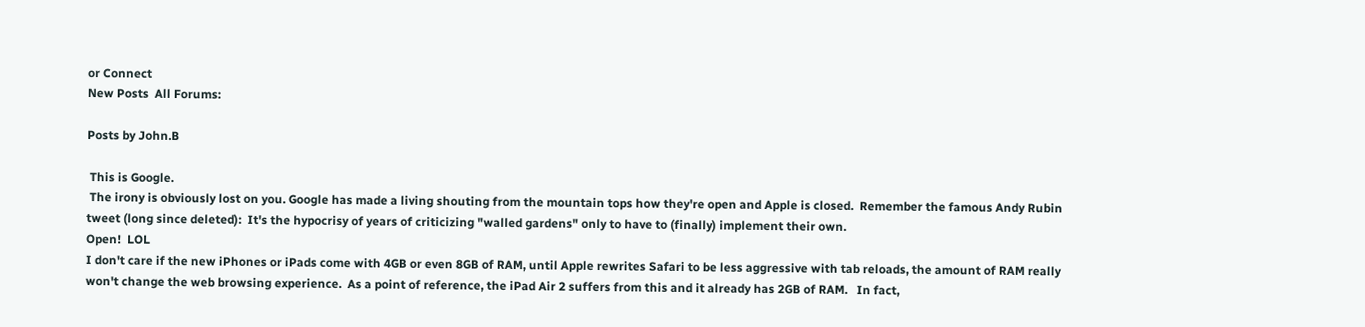or Connect
New Posts  All Forums:

Posts by John.B

 This is Google.
 The irony is obviously lost on you. Google has made a living shouting from the mountain tops how they're open and Apple is closed.  Remember the famous Andy Rubin tweet (long since deleted):  It's the hypocrisy of years of criticizing "walled gardens" only to have to (finally) implement their own.
Open!  LOL
I don't care if the new iPhones or iPads come with 4GB or even 8GB of RAM, until Apple rewrites Safari to be less aggressive with tab reloads, the amount of RAM really won't change the web browsing experience.  As a point of reference, the iPad Air 2 suffers from this and it already has 2GB of RAM.   In fact,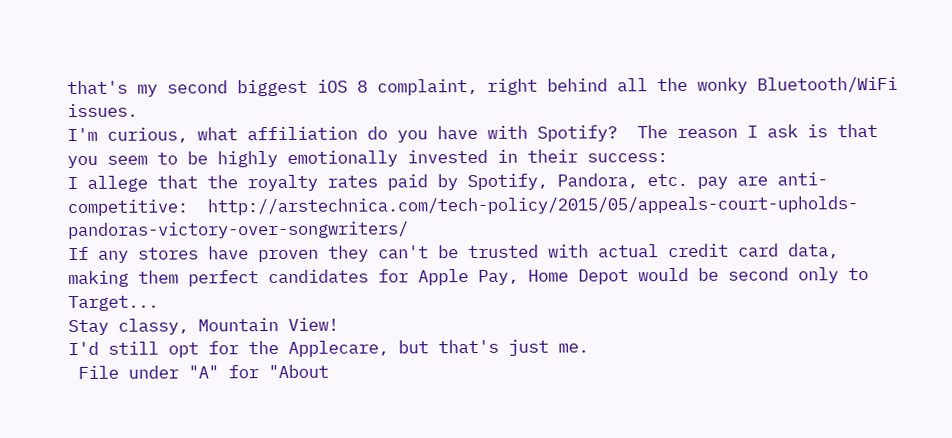that's my second biggest iOS 8 complaint, right behind all the wonky Bluetooth/WiFi issues.
I'm curious, what affiliation do you have with Spotify?  The reason I ask is that you seem to be highly emotionally invested in their success:
I allege that the royalty rates paid by Spotify, Pandora, etc. pay are anti-competitive:  http://arstechnica.com/tech-policy/2015/05/appeals-court-upholds-pandoras-victory-over-songwriters/
If any stores have proven they can't be trusted with actual credit card data, making them perfect candidates for Apple Pay, Home Depot would be second only to Target...
Stay classy, Mountain View!
I'd still opt for the Applecare, but that's just me.
 File under "A" for "About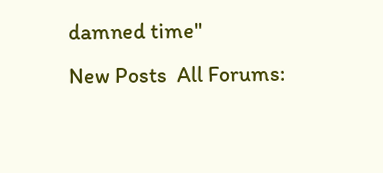damned time"
New Posts  All Forums: